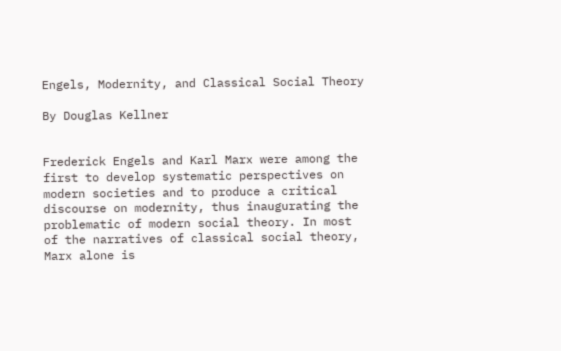Engels, Modernity, and Classical Social Theory

By Douglas Kellner


Frederick Engels and Karl Marx were among the first to develop systematic perspectives on modern societies and to produce a critical discourse on modernity, thus inaugurating the problematic of modern social theory. In most of the narratives of classical social theory, Marx alone is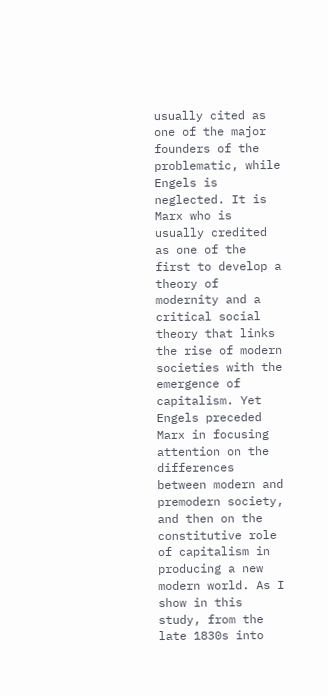usually cited as one of the major founders of the problematic, while Engels is neglected. It is Marx who is usually credited as one of the first to develop a theory of modernity and a critical social theory that links the rise of modern societies with the emergence of capitalism. Yet Engels preceded Marx in focusing attention on the differences between modern and premodern society, and then on the constitutive role of capitalism in producing a new modern world. As I show in this study, from the late 1830s into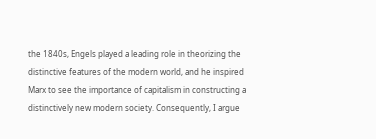the 1840s, Engels played a leading role in theorizing the distinctive features of the modern world, and he inspired Marx to see the importance of capitalism in constructing a distinctively new modern society. Consequently, I argue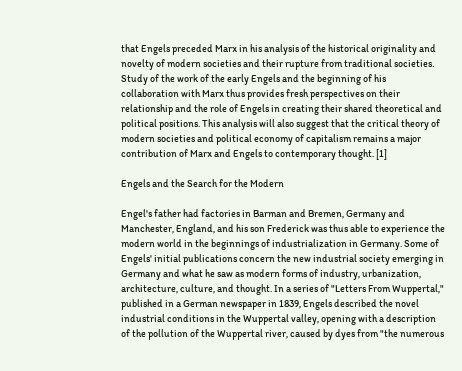that Engels preceded Marx in his analysis of the historical originality and novelty of modern societies and their rupture from traditional societies. Study of the work of the early Engels and the beginning of his collaboration with Marx thus provides fresh perspectives on their relationship and the role of Engels in creating their shared theoretical and political positions. This analysis will also suggest that the critical theory of modern societies and political economy of capitalism remains a major contribution of Marx and Engels to contemporary thought. [1]

Engels and the Search for the Modern

Engel's father had factories in Barman and Bremen, Germany and Manchester, England, and his son Frederick was thus able to experience the modern world in the beginnings of industrialization in Germany. Some of Engels' initial publications concern the new industrial society emerging in Germany and what he saw as modern forms of industry, urbanization, architecture, culture, and thought. In a series of "Letters From Wuppertal," published in a German newspaper in 1839, Engels described the novel industrial conditions in the Wuppertal valley, opening with a description of the pollution of the Wuppertal river, caused by dyes from "the numerous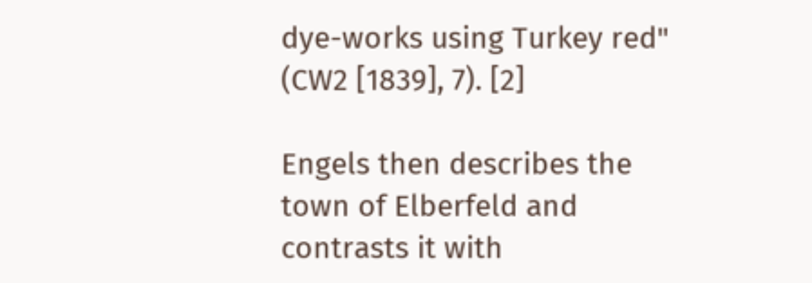dye-works using Turkey red" (CW2 [1839], 7). [2]

Engels then describes the town of Elberfeld and contrasts it with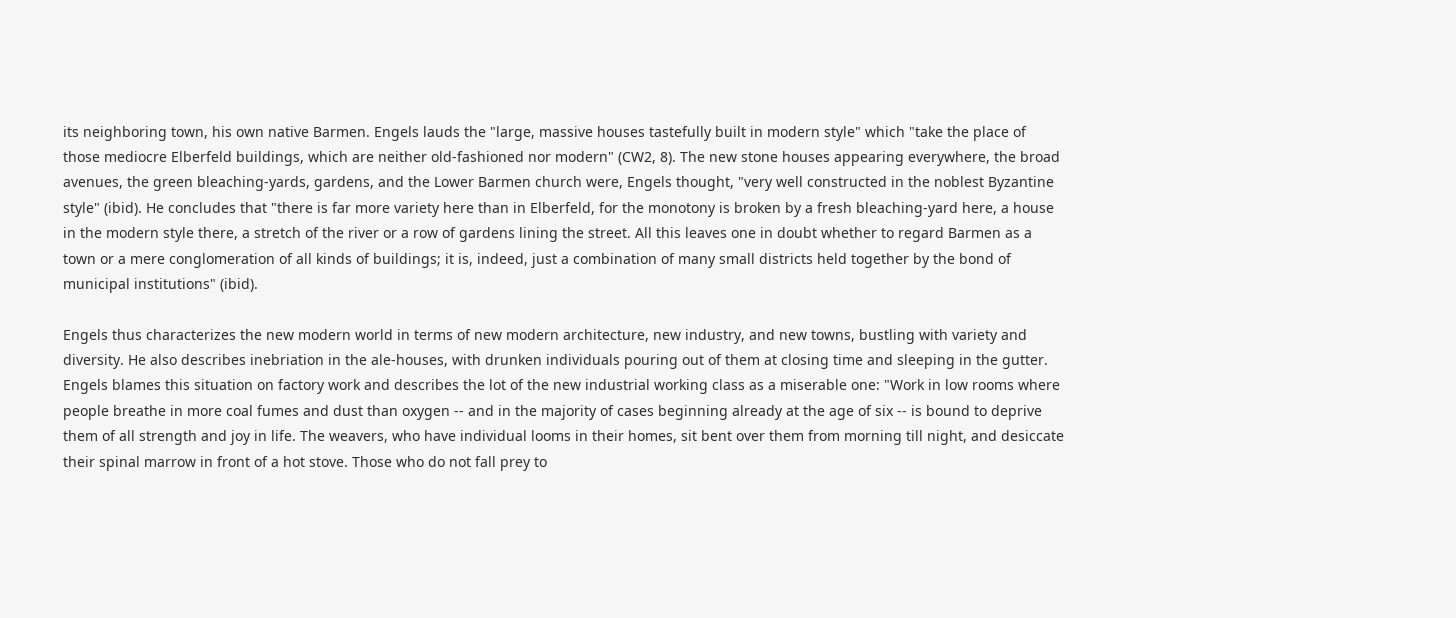its neighboring town, his own native Barmen. Engels lauds the "large, massive houses tastefully built in modern style" which "take the place of those mediocre Elberfeld buildings, which are neither old-fashioned nor modern" (CW2, 8). The new stone houses appearing everywhere, the broad avenues, the green bleaching-yards, gardens, and the Lower Barmen church were, Engels thought, "very well constructed in the noblest Byzantine style" (ibid). He concludes that "there is far more variety here than in Elberfeld, for the monotony is broken by a fresh bleaching-yard here, a house in the modern style there, a stretch of the river or a row of gardens lining the street. All this leaves one in doubt whether to regard Barmen as a town or a mere conglomeration of all kinds of buildings; it is, indeed, just a combination of many small districts held together by the bond of municipal institutions" (ibid).

Engels thus characterizes the new modern world in terms of new modern architecture, new industry, and new towns, bustling with variety and diversity. He also describes inebriation in the ale-houses, with drunken individuals pouring out of them at closing time and sleeping in the gutter. Engels blames this situation on factory work and describes the lot of the new industrial working class as a miserable one: "Work in low rooms where people breathe in more coal fumes and dust than oxygen -- and in the majority of cases beginning already at the age of six -- is bound to deprive them of all strength and joy in life. The weavers, who have individual looms in their homes, sit bent over them from morning till night, and desiccate their spinal marrow in front of a hot stove. Those who do not fall prey to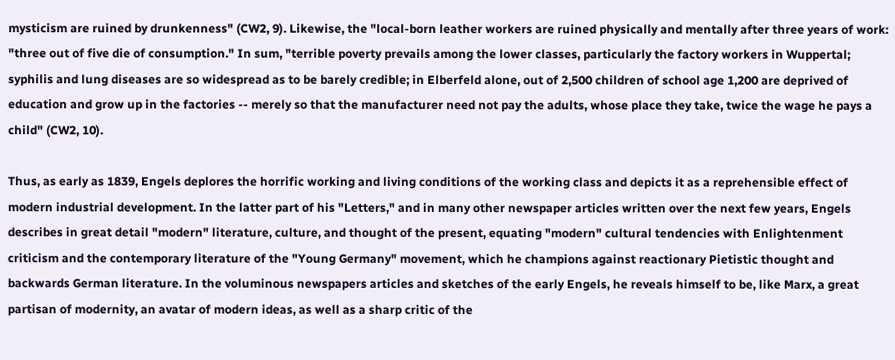mysticism are ruined by drunkenness" (CW2, 9). Likewise, the "local-born leather workers are ruined physically and mentally after three years of work: "three out of five die of consumption." In sum, "terrible poverty prevails among the lower classes, particularly the factory workers in Wuppertal; syphilis and lung diseases are so widespread as to be barely credible; in Elberfeld alone, out of 2,500 children of school age 1,200 are deprived of education and grow up in the factories -- merely so that the manufacturer need not pay the adults, whose place they take, twice the wage he pays a child" (CW2, 10).

Thus, as early as 1839, Engels deplores the horrific working and living conditions of the working class and depicts it as a reprehensible effect of modern industrial development. In the latter part of his "Letters," and in many other newspaper articles written over the next few years, Engels describes in great detail "modern" literature, culture, and thought of the present, equating "modern" cultural tendencies with Enlightenment criticism and the contemporary literature of the "Young Germany" movement, which he champions against reactionary Pietistic thought and backwards German literature. In the voluminous newspapers articles and sketches of the early Engels, he reveals himself to be, like Marx, a great partisan of modernity, an avatar of modern ideas, as well as a sharp critic of the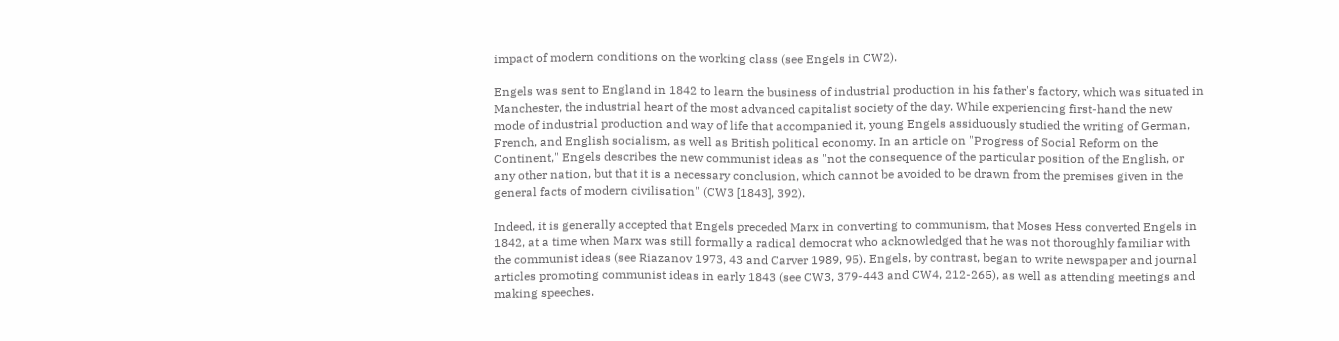impact of modern conditions on the working class (see Engels in CW2).

Engels was sent to England in 1842 to learn the business of industrial production in his father's factory, which was situated in Manchester, the industrial heart of the most advanced capitalist society of the day. While experiencing first-hand the new mode of industrial production and way of life that accompanied it, young Engels assiduously studied the writing of German, French, and English socialism, as well as British political economy. In an article on "Progress of Social Reform on the Continent," Engels describes the new communist ideas as "not the consequence of the particular position of the English, or any other nation, but that it is a necessary conclusion, which cannot be avoided to be drawn from the premises given in the general facts of modern civilisation" (CW3 [1843], 392).

Indeed, it is generally accepted that Engels preceded Marx in converting to communism, that Moses Hess converted Engels in 1842, at a time when Marx was still formally a radical democrat who acknowledged that he was not thoroughly familiar with the communist ideas (see Riazanov 1973, 43 and Carver 1989, 95). Engels, by contrast, began to write newspaper and journal articles promoting communist ideas in early 1843 (see CW3, 379-443 and CW4, 212-265), as well as attending meetings and making speeches.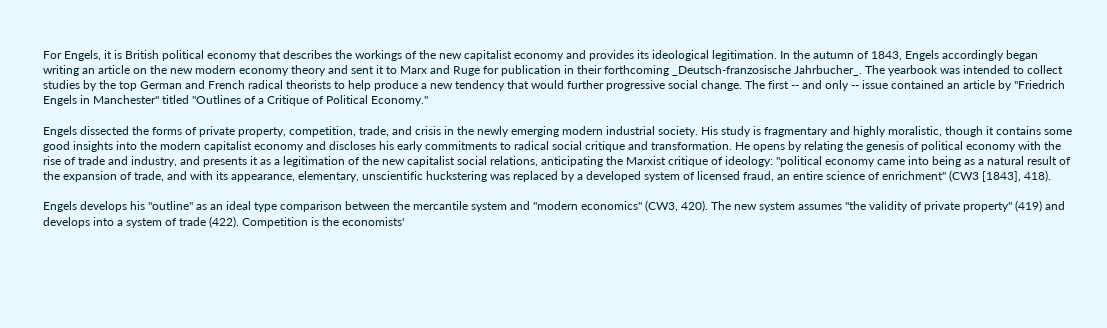For Engels, it is British political economy that describes the workings of the new capitalist economy and provides its ideological legitimation. In the autumn of 1843, Engels accordingly began writing an article on the new modern economy theory and sent it to Marx and Ruge for publication in their forthcoming _Deutsch-franzosische Jahrbucher_. The yearbook was intended to collect studies by the top German and French radical theorists to help produce a new tendency that would further progressive social change. The first -- and only -- issue contained an article by "Friedrich Engels in Manchester" titled "Outlines of a Critique of Political Economy."

Engels dissected the forms of private property, competition, trade, and crisis in the newly emerging modern industrial society. His study is fragmentary and highly moralistic, though it contains some good insights into the modern capitalist economy and discloses his early commitments to radical social critique and transformation. He opens by relating the genesis of political economy with the rise of trade and industry, and presents it as a legitimation of the new capitalist social relations, anticipating the Marxist critique of ideology: "political economy came into being as a natural result of the expansion of trade, and with its appearance, elementary, unscientific huckstering was replaced by a developed system of licensed fraud, an entire science of enrichment" (CW3 [1843], 418).

Engels develops his "outline" as an ideal type comparison between the mercantile system and "modern economics" (CW3, 420). The new system assumes "the validity of private property" (419) and develops into a system of trade (422). Competition is the economists'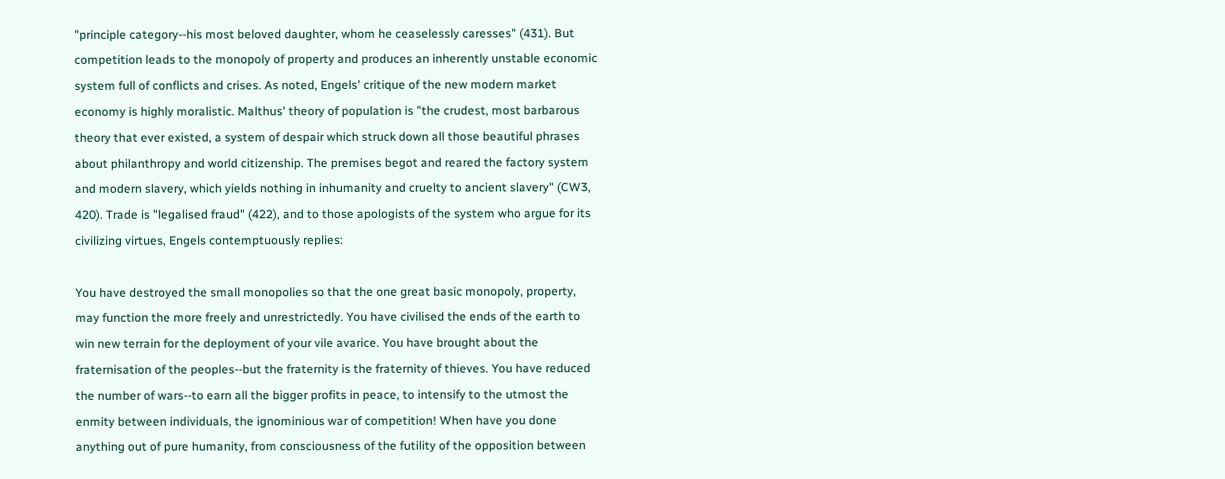"principle category--his most beloved daughter, whom he ceaselessly caresses" (431). But competition leads to the monopoly of property and produces an inherently unstable economic system full of conflicts and crises. As noted, Engels' critique of the new modern market economy is highly moralistic. Malthus' theory of population is "the crudest, most barbarous theory that ever existed, a system of despair which struck down all those beautiful phrases about philanthropy and world citizenship. The premises begot and reared the factory system and modern slavery, which yields nothing in inhumanity and cruelty to ancient slavery" (CW3, 420). Trade is "legalised fraud" (422), and to those apologists of the system who argue for its civilizing virtues, Engels contemptuously replies:

You have destroyed the small monopolies so that the one great basic monopoly, property, may function the more freely and unrestrictedly. You have civilised the ends of the earth to win new terrain for the deployment of your vile avarice. You have brought about the fraternisation of the peoples--but the fraternity is the fraternity of thieves. You have reduced the number of wars--to earn all the bigger profits in peace, to intensify to the utmost the enmity between individuals, the ignominious war of competition! When have you done anything out of pure humanity, from consciousness of the futility of the opposition between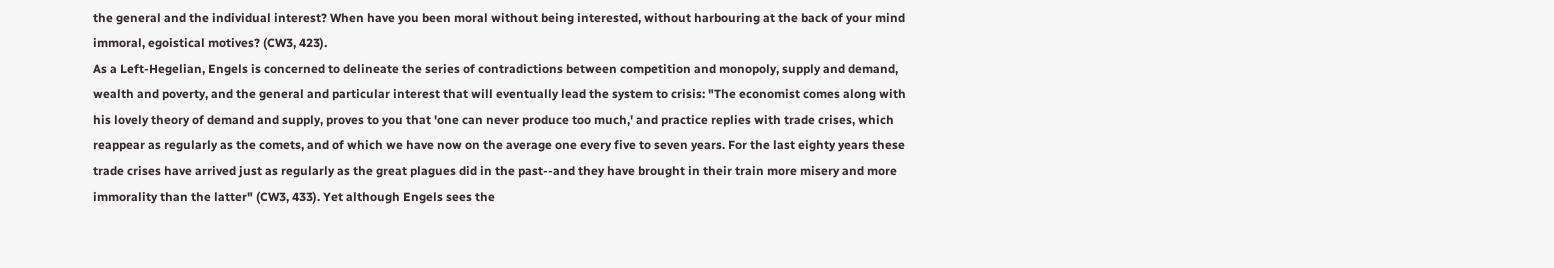the general and the individual interest? When have you been moral without being interested, without harbouring at the back of your mind immoral, egoistical motives? (CW3, 423).
As a Left-Hegelian, Engels is concerned to delineate the series of contradictions between competition and monopoly, supply and demand, wealth and poverty, and the general and particular interest that will eventually lead the system to crisis: "The economist comes along with his lovely theory of demand and supply, proves to you that 'one can never produce too much,' and practice replies with trade crises, which reappear as regularly as the comets, and of which we have now on the average one every five to seven years. For the last eighty years these trade crises have arrived just as regularly as the great plagues did in the past--and they have brought in their train more misery and more immorality than the latter" (CW3, 433). Yet although Engels sees the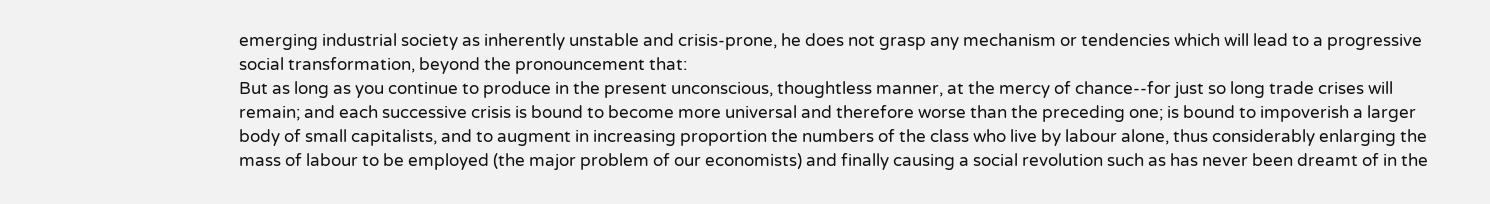emerging industrial society as inherently unstable and crisis-prone, he does not grasp any mechanism or tendencies which will lead to a progressive social transformation, beyond the pronouncement that:
But as long as you continue to produce in the present unconscious, thoughtless manner, at the mercy of chance--for just so long trade crises will remain; and each successive crisis is bound to become more universal and therefore worse than the preceding one; is bound to impoverish a larger body of small capitalists, and to augment in increasing proportion the numbers of the class who live by labour alone, thus considerably enlarging the mass of labour to be employed (the major problem of our economists) and finally causing a social revolution such as has never been dreamt of in the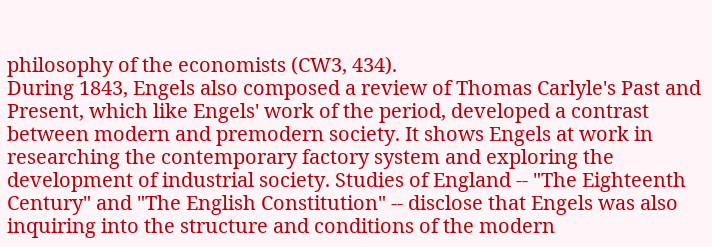philosophy of the economists (CW3, 434).
During 1843, Engels also composed a review of Thomas Carlyle's Past and Present, which like Engels' work of the period, developed a contrast between modern and premodern society. It shows Engels at work in researching the contemporary factory system and exploring the development of industrial society. Studies of England -- "The Eighteenth Century" and "The English Constitution" -- disclose that Engels was also inquiring into the structure and conditions of the modern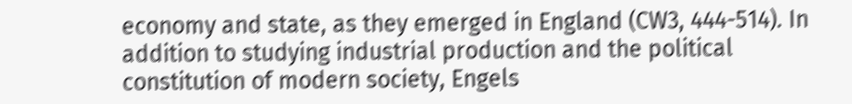economy and state, as they emerged in England (CW3, 444-514). In addition to studying industrial production and the political constitution of modern society, Engels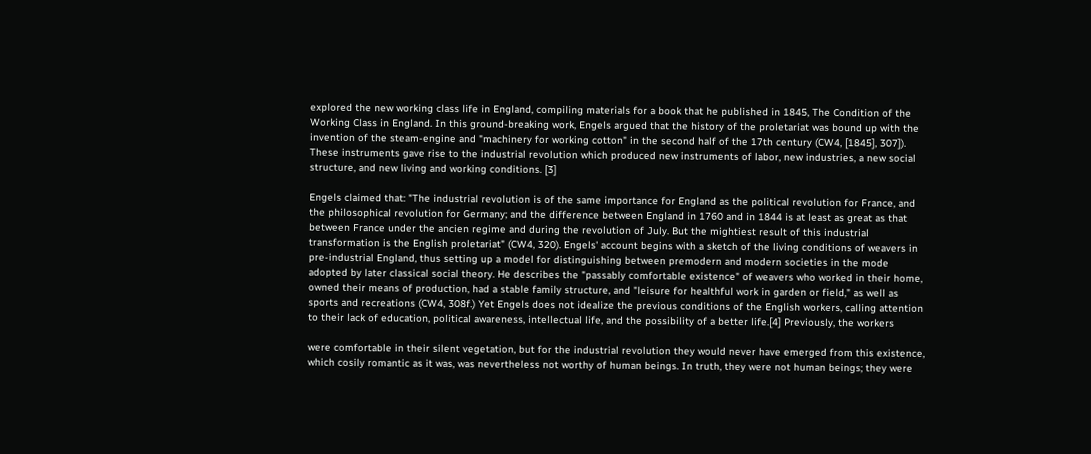explored the new working class life in England, compiling materials for a book that he published in 1845, The Condition of the Working Class in England. In this ground-breaking work, Engels argued that the history of the proletariat was bound up with the invention of the steam-engine and "machinery for working cotton" in the second half of the 17th century (CW4, [1845], 307]). These instruments gave rise to the industrial revolution which produced new instruments of labor, new industries, a new social structure, and new living and working conditions. [3]

Engels claimed that: "The industrial revolution is of the same importance for England as the political revolution for France, and the philosophical revolution for Germany; and the difference between England in 1760 and in 1844 is at least as great as that between France under the ancien regime and during the revolution of July. But the mightiest result of this industrial transformation is the English proletariat" (CW4, 320). Engels' account begins with a sketch of the living conditions of weavers in pre-industrial England, thus setting up a model for distinguishing between premodern and modern societies in the mode adopted by later classical social theory. He describes the "passably comfortable existence" of weavers who worked in their home, owned their means of production, had a stable family structure, and "leisure for healthful work in garden or field," as well as sports and recreations (CW4, 308f.) Yet Engels does not idealize the previous conditions of the English workers, calling attention to their lack of education, political awareness, intellectual life, and the possibility of a better life.[4] Previously, the workers

were comfortable in their silent vegetation, but for the industrial revolution they would never have emerged from this existence, which cosily romantic as it was, was nevertheless not worthy of human beings. In truth, they were not human beings; they were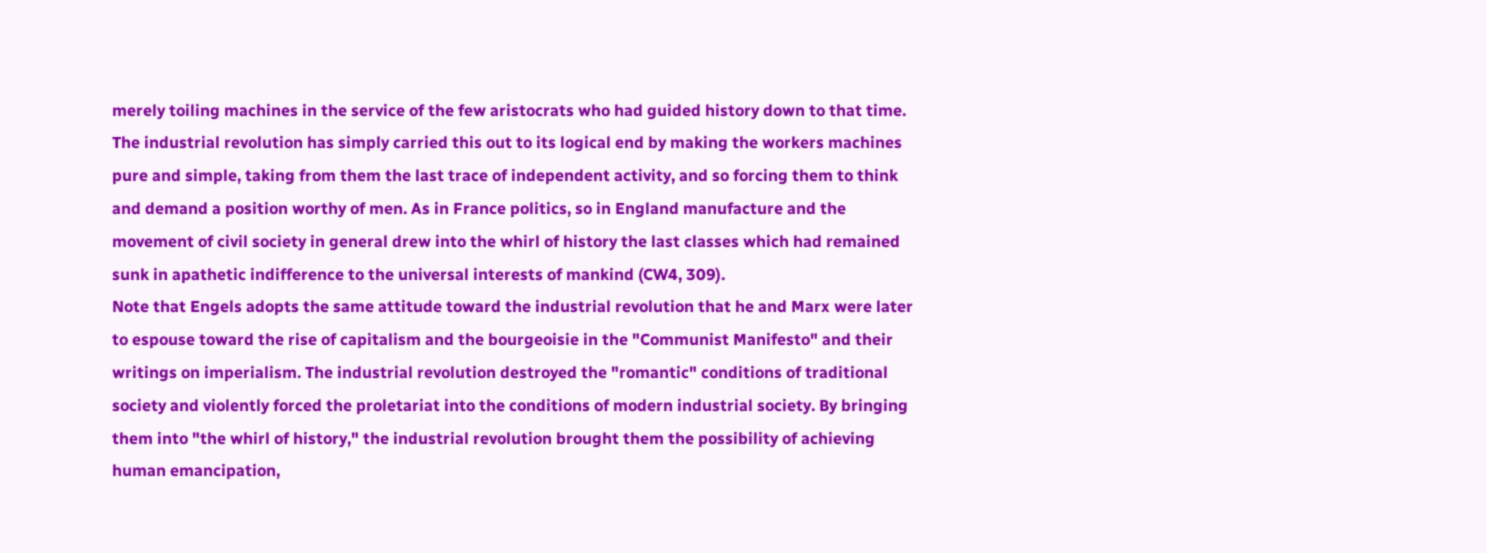merely toiling machines in the service of the few aristocrats who had guided history down to that time. The industrial revolution has simply carried this out to its logical end by making the workers machines pure and simple, taking from them the last trace of independent activity, and so forcing them to think and demand a position worthy of men. As in France politics, so in England manufacture and the movement of civil society in general drew into the whirl of history the last classes which had remained sunk in apathetic indifference to the universal interests of mankind (CW4, 309).
Note that Engels adopts the same attitude toward the industrial revolution that he and Marx were later to espouse toward the rise of capitalism and the bourgeoisie in the "Communist Manifesto" and their writings on imperialism. The industrial revolution destroyed the "romantic" conditions of traditional society and violently forced the proletariat into the conditions of modern industrial society. By bringing them into "the whirl of history," the industrial revolution brought them the possibility of achieving human emancipation,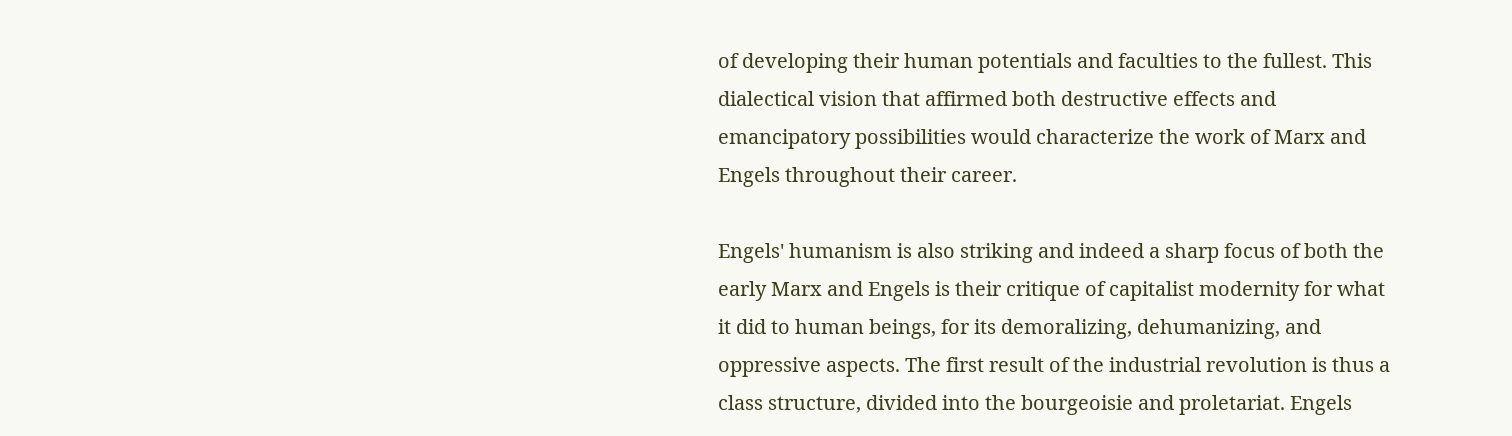of developing their human potentials and faculties to the fullest. This dialectical vision that affirmed both destructive effects and emancipatory possibilities would characterize the work of Marx and Engels throughout their career.

Engels' humanism is also striking and indeed a sharp focus of both the early Marx and Engels is their critique of capitalist modernity for what it did to human beings, for its demoralizing, dehumanizing, and oppressive aspects. The first result of the industrial revolution is thus a class structure, divided into the bourgeoisie and proletariat. Engels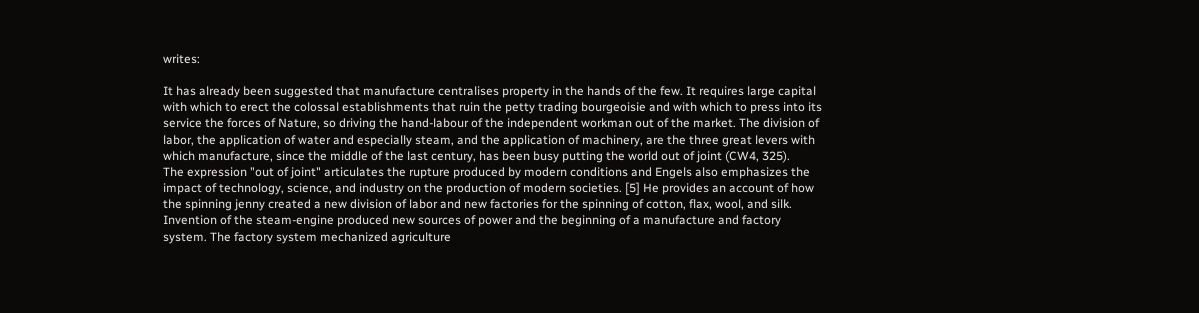writes:

It has already been suggested that manufacture centralises property in the hands of the few. It requires large capital with which to erect the colossal establishments that ruin the petty trading bourgeoisie and with which to press into its service the forces of Nature, so driving the hand-labour of the independent workman out of the market. The division of labor, the application of water and especially steam, and the application of machinery, are the three great levers with which manufacture, since the middle of the last century, has been busy putting the world out of joint (CW4, 325).
The expression "out of joint" articulates the rupture produced by modern conditions and Engels also emphasizes the impact of technology, science, and industry on the production of modern societies. [5] He provides an account of how the spinning jenny created a new division of labor and new factories for the spinning of cotton, flax, wool, and silk. Invention of the steam-engine produced new sources of power and the beginning of a manufacture and factory system. The factory system mechanized agriculture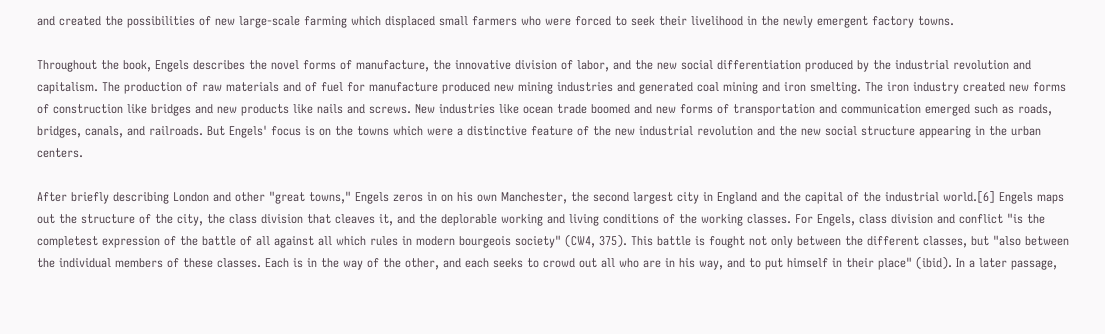and created the possibilities of new large-scale farming which displaced small farmers who were forced to seek their livelihood in the newly emergent factory towns.

Throughout the book, Engels describes the novel forms of manufacture, the innovative division of labor, and the new social differentiation produced by the industrial revolution and capitalism. The production of raw materials and of fuel for manufacture produced new mining industries and generated coal mining and iron smelting. The iron industry created new forms of construction like bridges and new products like nails and screws. New industries like ocean trade boomed and new forms of transportation and communication emerged such as roads, bridges, canals, and railroads. But Engels' focus is on the towns which were a distinctive feature of the new industrial revolution and the new social structure appearing in the urban centers.

After briefly describing London and other "great towns," Engels zeros in on his own Manchester, the second largest city in England and the capital of the industrial world.[6] Engels maps out the structure of the city, the class division that cleaves it, and the deplorable working and living conditions of the working classes. For Engels, class division and conflict "is the completest expression of the battle of all against all which rules in modern bourgeois society" (CW4, 375). This battle is fought not only between the different classes, but "also between the individual members of these classes. Each is in the way of the other, and each seeks to crowd out all who are in his way, and to put himself in their place" (ibid). In a later passage,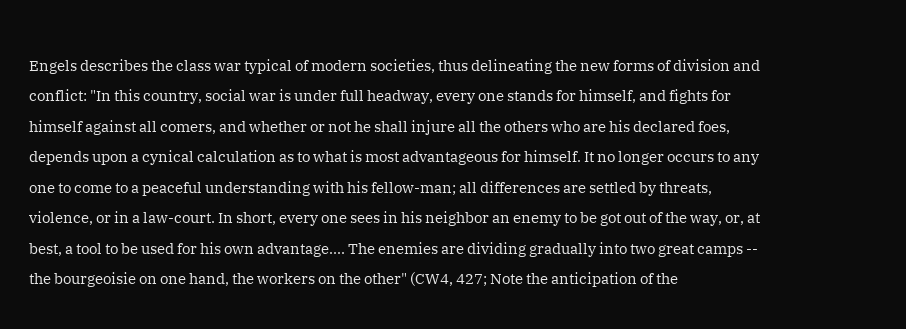Engels describes the class war typical of modern societies, thus delineating the new forms of division and conflict: "In this country, social war is under full headway, every one stands for himself, and fights for himself against all comers, and whether or not he shall injure all the others who are his declared foes, depends upon a cynical calculation as to what is most advantageous for himself. It no longer occurs to any one to come to a peaceful understanding with his fellow-man; all differences are settled by threats, violence, or in a law-court. In short, every one sees in his neighbor an enemy to be got out of the way, or, at best, a tool to be used for his own advantage.... The enemies are dividing gradually into two great camps -- the bourgeoisie on one hand, the workers on the other" (CW4, 427; Note the anticipation of the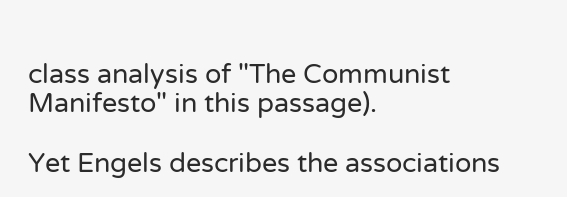class analysis of "The Communist Manifesto" in this passage).

Yet Engels describes the associations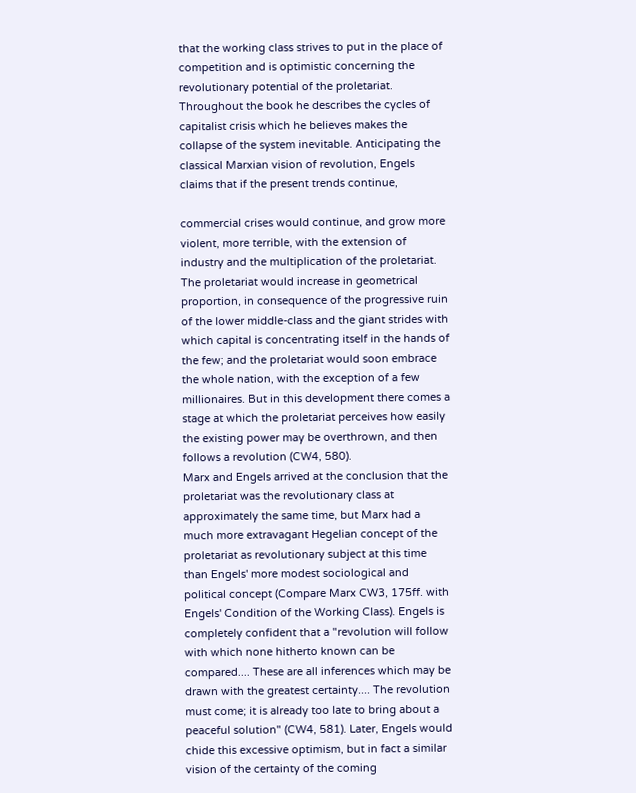that the working class strives to put in the place of competition and is optimistic concerning the revolutionary potential of the proletariat. Throughout the book he describes the cycles of capitalist crisis which he believes makes the collapse of the system inevitable. Anticipating the classical Marxian vision of revolution, Engels claims that if the present trends continue,

commercial crises would continue, and grow more violent, more terrible, with the extension of industry and the multiplication of the proletariat. The proletariat would increase in geometrical proportion, in consequence of the progressive ruin of the lower middle-class and the giant strides with which capital is concentrating itself in the hands of the few; and the proletariat would soon embrace the whole nation, with the exception of a few millionaires. But in this development there comes a stage at which the proletariat perceives how easily the existing power may be overthrown, and then follows a revolution (CW4, 580).
Marx and Engels arrived at the conclusion that the proletariat was the revolutionary class at approximately the same time, but Marx had a much more extravagant Hegelian concept of the proletariat as revolutionary subject at this time than Engels' more modest sociological and political concept (Compare Marx CW3, 175ff. with Engels' Condition of the Working Class). Engels is completely confident that a "revolution will follow with which none hitherto known can be compared.... These are all inferences which may be drawn with the greatest certainty.... The revolution must come; it is already too late to bring about a peaceful solution" (CW4, 581). Later, Engels would chide this excessive optimism, but in fact a similar vision of the certainty of the coming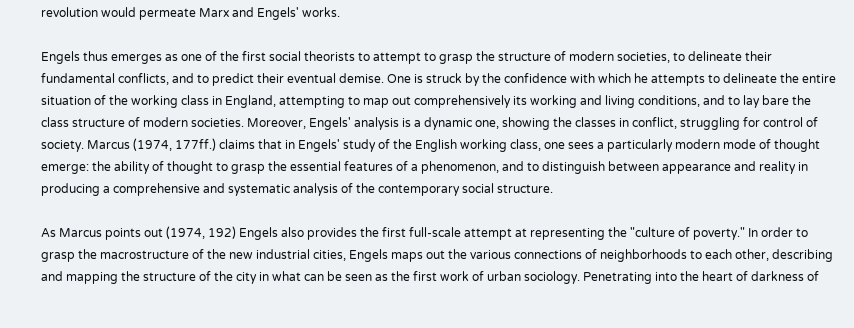revolution would permeate Marx and Engels' works.

Engels thus emerges as one of the first social theorists to attempt to grasp the structure of modern societies, to delineate their fundamental conflicts, and to predict their eventual demise. One is struck by the confidence with which he attempts to delineate the entire situation of the working class in England, attempting to map out comprehensively its working and living conditions, and to lay bare the class structure of modern societies. Moreover, Engels' analysis is a dynamic one, showing the classes in conflict, struggling for control of society. Marcus (1974, 177ff.) claims that in Engels' study of the English working class, one sees a particularly modern mode of thought emerge: the ability of thought to grasp the essential features of a phenomenon, and to distinguish between appearance and reality in producing a comprehensive and systematic analysis of the contemporary social structure.

As Marcus points out (1974, 192) Engels also provides the first full-scale attempt at representing the "culture of poverty." In order to grasp the macrostructure of the new industrial cities, Engels maps out the various connections of neighborhoods to each other, describing and mapping the structure of the city in what can be seen as the first work of urban sociology. Penetrating into the heart of darkness of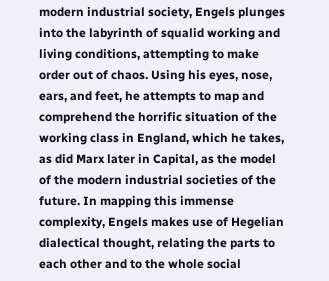modern industrial society, Engels plunges into the labyrinth of squalid working and living conditions, attempting to make order out of chaos. Using his eyes, nose, ears, and feet, he attempts to map and comprehend the horrific situation of the working class in England, which he takes, as did Marx later in Capital, as the model of the modern industrial societies of the future. In mapping this immense complexity, Engels makes use of Hegelian dialectical thought, relating the parts to each other and to the whole social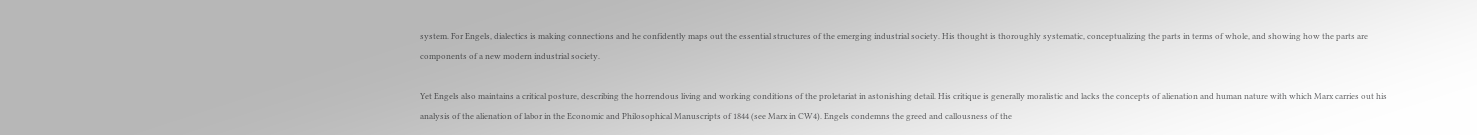system. For Engels, dialectics is making connections and he confidently maps out the essential structures of the emerging industrial society. His thought is thoroughly systematic, conceptualizing the parts in terms of whole, and showing how the parts are components of a new modern industrial society.

Yet Engels also maintains a critical posture, describing the horrendous living and working conditions of the proletariat in astonishing detail. His critique is generally moralistic and lacks the concepts of alienation and human nature with which Marx carries out his analysis of the alienation of labor in the Economic and Philosophical Manuscripts of 1844 (see Marx in CW4). Engels condemns the greed and callousness of the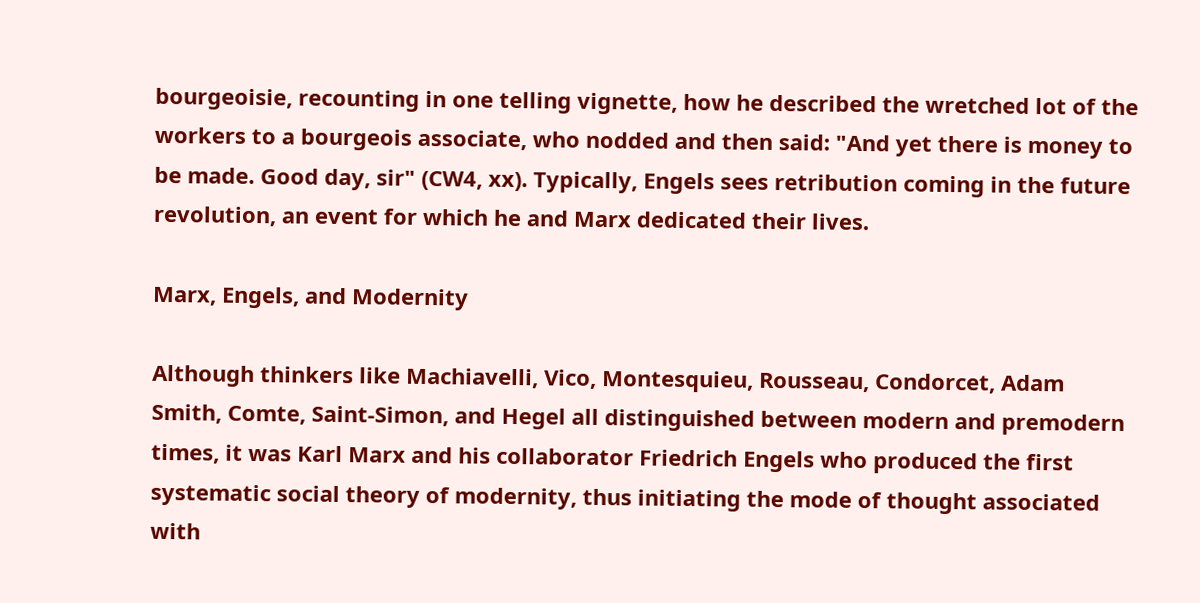bourgeoisie, recounting in one telling vignette, how he described the wretched lot of the workers to a bourgeois associate, who nodded and then said: "And yet there is money to be made. Good day, sir" (CW4, xx). Typically, Engels sees retribution coming in the future revolution, an event for which he and Marx dedicated their lives.

Marx, Engels, and Modernity

Although thinkers like Machiavelli, Vico, Montesquieu, Rousseau, Condorcet, Adam Smith, Comte, Saint-Simon, and Hegel all distinguished between modern and premodern times, it was Karl Marx and his collaborator Friedrich Engels who produced the first systematic social theory of modernity, thus initiating the mode of thought associated with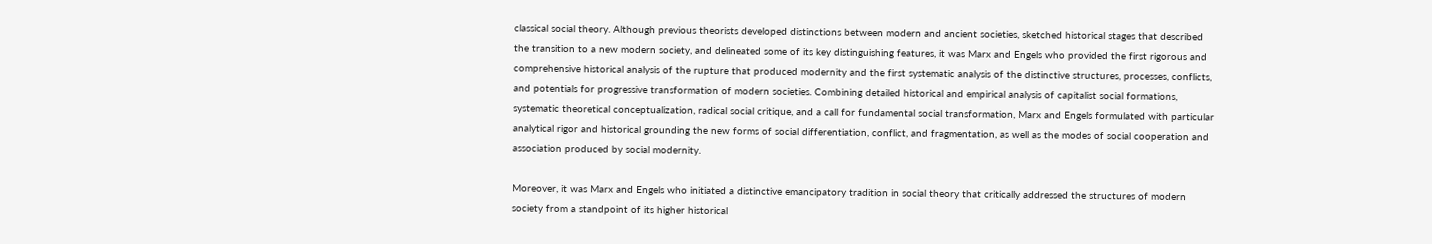classical social theory. Although previous theorists developed distinctions between modern and ancient societies, sketched historical stages that described the transition to a new modern society, and delineated some of its key distinguishing features, it was Marx and Engels who provided the first rigorous and comprehensive historical analysis of the rupture that produced modernity and the first systematic analysis of the distinctive structures, processes, conflicts, and potentials for progressive transformation of modern societies. Combining detailed historical and empirical analysis of capitalist social formations, systematic theoretical conceptualization, radical social critique, and a call for fundamental social transformation, Marx and Engels formulated with particular analytical rigor and historical grounding the new forms of social differentiation, conflict, and fragmentation, as well as the modes of social cooperation and association produced by social modernity.

Moreover, it was Marx and Engels who initiated a distinctive emancipatory tradition in social theory that critically addressed the structures of modern society from a standpoint of its higher historical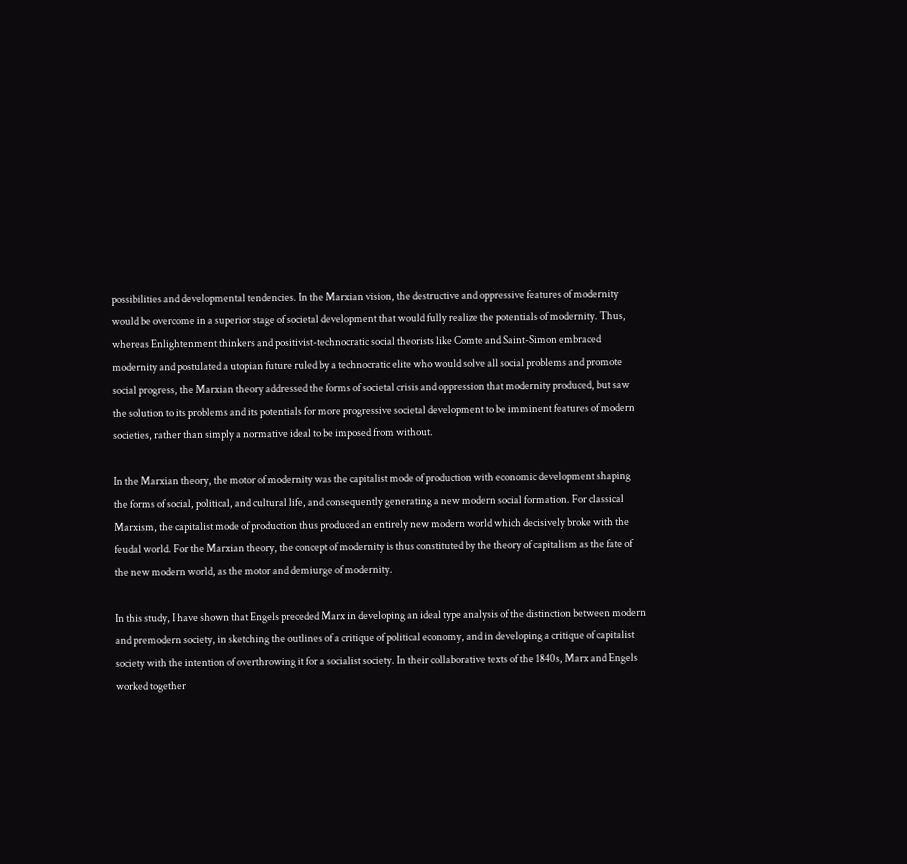possibilities and developmental tendencies. In the Marxian vision, the destructive and oppressive features of modernity would be overcome in a superior stage of societal development that would fully realize the potentials of modernity. Thus, whereas Enlightenment thinkers and positivist-technocratic social theorists like Comte and Saint-Simon embraced modernity and postulated a utopian future ruled by a technocratic elite who would solve all social problems and promote social progress, the Marxian theory addressed the forms of societal crisis and oppression that modernity produced, but saw the solution to its problems and its potentials for more progressive societal development to be imminent features of modern societies, rather than simply a normative ideal to be imposed from without.

In the Marxian theory, the motor of modernity was the capitalist mode of production with economic development shaping the forms of social, political, and cultural life, and consequently generating a new modern social formation. For classical Marxism, the capitalist mode of production thus produced an entirely new modern world which decisively broke with the feudal world. For the Marxian theory, the concept of modernity is thus constituted by the theory of capitalism as the fate of the new modern world, as the motor and demiurge of modernity.

In this study, I have shown that Engels preceded Marx in developing an ideal type analysis of the distinction between modern and premodern society, in sketching the outlines of a critique of political economy, and in developing a critique of capitalist society with the intention of overthrowing it for a socialist society. In their collaborative texts of the 1840s, Marx and Engels worked together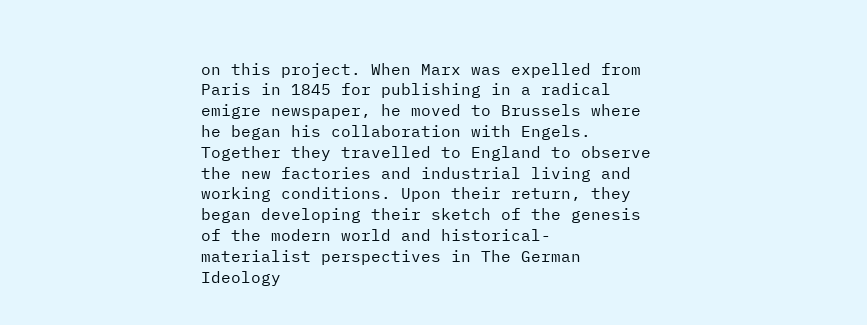on this project. When Marx was expelled from Paris in 1845 for publishing in a radical emigre newspaper, he moved to Brussels where he began his collaboration with Engels. Together they travelled to England to observe the new factories and industrial living and working conditions. Upon their return, they began developing their sketch of the genesis of the modern world and historical-materialist perspectives in The German Ideology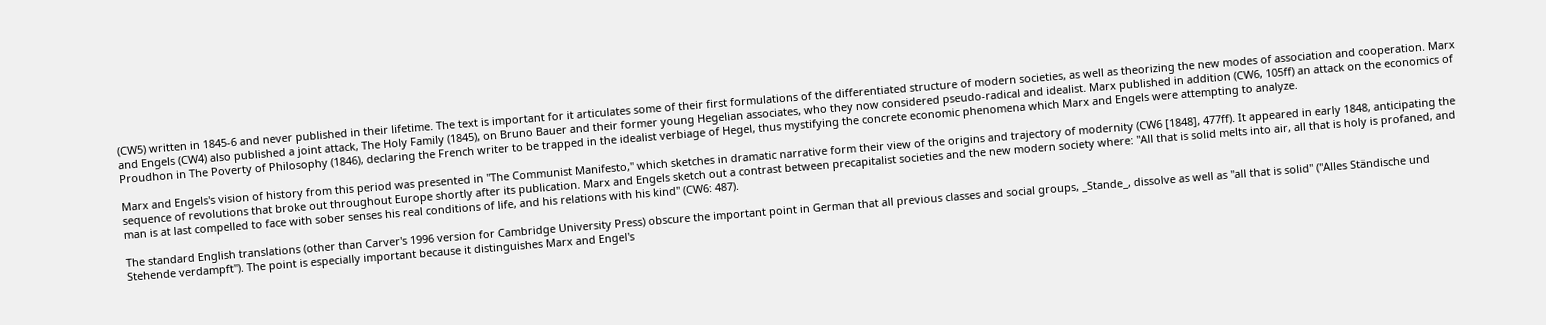(CW5) written in 1845-6 and never published in their lifetime. The text is important for it articulates some of their first formulations of the differentiated structure of modern societies, as well as theorizing the new modes of association and cooperation. Marx and Engels (CW4) also published a joint attack, The Holy Family (1845), on Bruno Bauer and their former young Hegelian associates, who they now considered pseudo-radical and idealist. Marx published in addition (CW6, 105ff) an attack on the economics of Proudhon in The Poverty of Philosophy (1846), declaring the French writer to be trapped in the idealist verbiage of Hegel, thus mystifying the concrete economic phenomena which Marx and Engels were attempting to analyze.

Marx and Engels's vision of history from this period was presented in "The Communist Manifesto," which sketches in dramatic narrative form their view of the origins and trajectory of modernity (CW6 [1848], 477ff). It appeared in early 1848, anticipating the sequence of revolutions that broke out throughout Europe shortly after its publication. Marx and Engels sketch out a contrast between precapitalist societies and the new modern society where: "All that is solid melts into air, all that is holy is profaned, and man is at last compelled to face with sober senses his real conditions of life, and his relations with his kind" (CW6: 487).

The standard English translations (other than Carver's 1996 version for Cambridge University Press) obscure the important point in German that all previous classes and social groups, _Stande_, dissolve as well as "all that is solid" ("Alles Ständische und Stehende verdampft"). The point is especially important because it distinguishes Marx and Engel's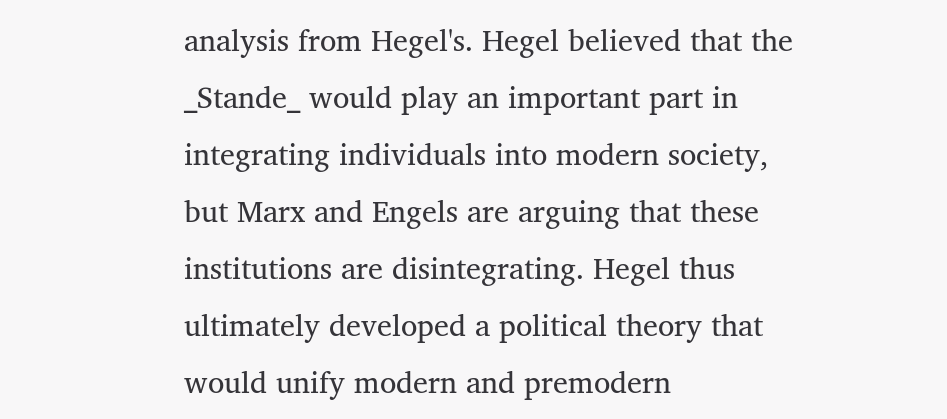analysis from Hegel's. Hegel believed that the _Stande_ would play an important part in integrating individuals into modern society, but Marx and Engels are arguing that these institutions are disintegrating. Hegel thus ultimately developed a political theory that would unify modern and premodern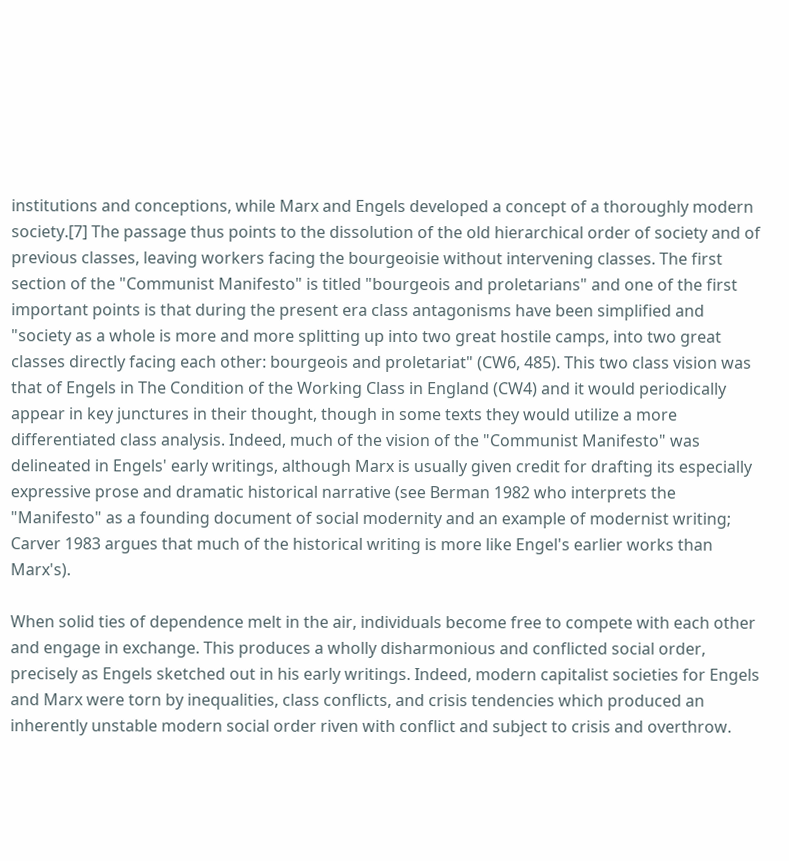institutions and conceptions, while Marx and Engels developed a concept of a thoroughly modern society.[7] The passage thus points to the dissolution of the old hierarchical order of society and of previous classes, leaving workers facing the bourgeoisie without intervening classes. The first section of the "Communist Manifesto" is titled "bourgeois and proletarians" and one of the first important points is that during the present era class antagonisms have been simplified and "society as a whole is more and more splitting up into two great hostile camps, into two great classes directly facing each other: bourgeois and proletariat" (CW6, 485). This two class vision was that of Engels in The Condition of the Working Class in England (CW4) and it would periodically appear in key junctures in their thought, though in some texts they would utilize a more differentiated class analysis. Indeed, much of the vision of the "Communist Manifesto" was delineated in Engels' early writings, although Marx is usually given credit for drafting its especially expressive prose and dramatic historical narrative (see Berman 1982 who interprets the "Manifesto" as a founding document of social modernity and an example of modernist writing; Carver 1983 argues that much of the historical writing is more like Engel's earlier works than Marx's).

When solid ties of dependence melt in the air, individuals become free to compete with each other and engage in exchange. This produces a wholly disharmonious and conflicted social order, precisely as Engels sketched out in his early writings. Indeed, modern capitalist societies for Engels and Marx were torn by inequalities, class conflicts, and crisis tendencies which produced an inherently unstable modern social order riven with conflict and subject to crisis and overthrow.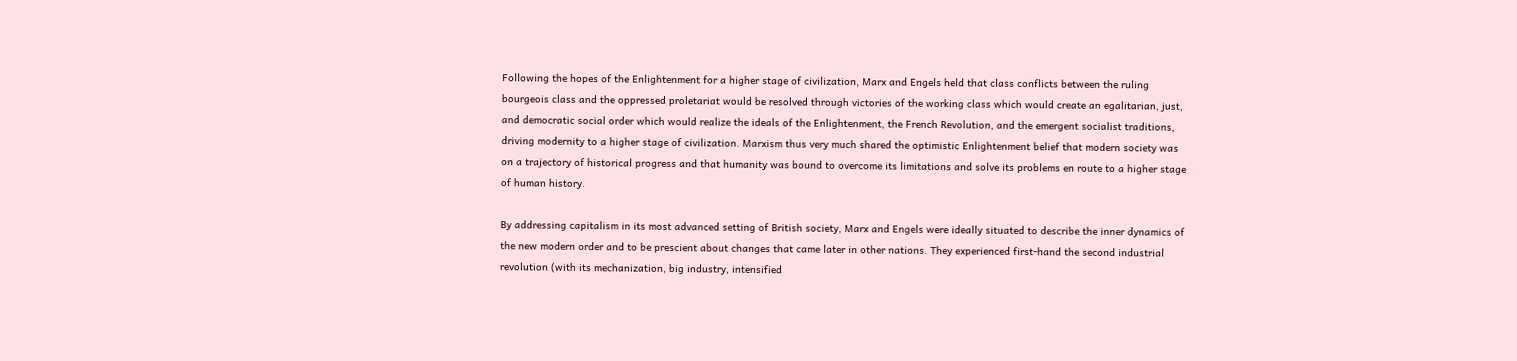Following the hopes of the Enlightenment for a higher stage of civilization, Marx and Engels held that class conflicts between the ruling bourgeois class and the oppressed proletariat would be resolved through victories of the working class which would create an egalitarian, just, and democratic social order which would realize the ideals of the Enlightenment, the French Revolution, and the emergent socialist traditions, driving modernity to a higher stage of civilization. Marxism thus very much shared the optimistic Enlightenment belief that modern society was on a trajectory of historical progress and that humanity was bound to overcome its limitations and solve its problems en route to a higher stage of human history.

By addressing capitalism in its most advanced setting of British society, Marx and Engels were ideally situated to describe the inner dynamics of the new modern order and to be prescient about changes that came later in other nations. They experienced first-hand the second industrial revolution (with its mechanization, big industry, intensified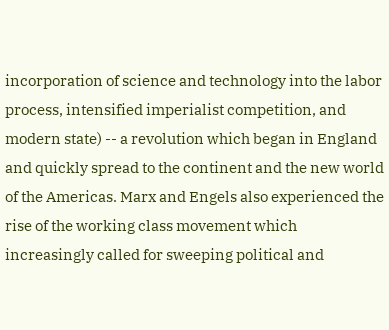incorporation of science and technology into the labor process, intensified imperialist competition, and modern state) -- a revolution which began in England and quickly spread to the continent and the new world of the Americas. Marx and Engels also experienced the rise of the working class movement which increasingly called for sweeping political and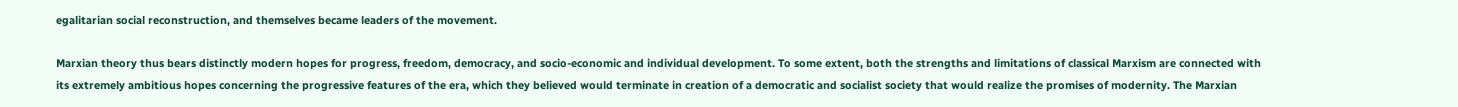egalitarian social reconstruction, and themselves became leaders of the movement.

Marxian theory thus bears distinctly modern hopes for progress, freedom, democracy, and socio-economic and individual development. To some extent, both the strengths and limitations of classical Marxism are connected with its extremely ambitious hopes concerning the progressive features of the era, which they believed would terminate in creation of a democratic and socialist society that would realize the promises of modernity. The Marxian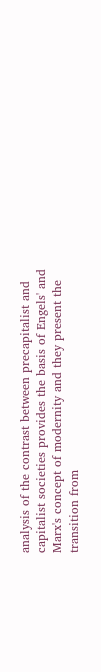analysis of the contrast between precapitalist and capitalist societies provides the basis of Engels' and Marx's concept of modernity and they present the transition from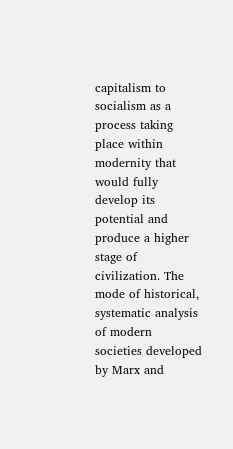capitalism to socialism as a process taking place within modernity that would fully develop its potential and produce a higher stage of civilization. The mode of historical, systematic analysis of modern societies developed by Marx and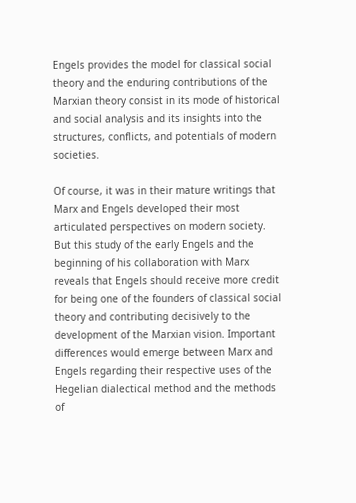Engels provides the model for classical social theory and the enduring contributions of the Marxian theory consist in its mode of historical and social analysis and its insights into the structures, conflicts, and potentials of modern societies.

Of course, it was in their mature writings that Marx and Engels developed their most articulated perspectives on modern society. But this study of the early Engels and the beginning of his collaboration with Marx reveals that Engels should receive more credit for being one of the founders of classical social theory and contributing decisively to the development of the Marxian vision. Important differences would emerge between Marx and Engels regarding their respective uses of the Hegelian dialectical method and the methods of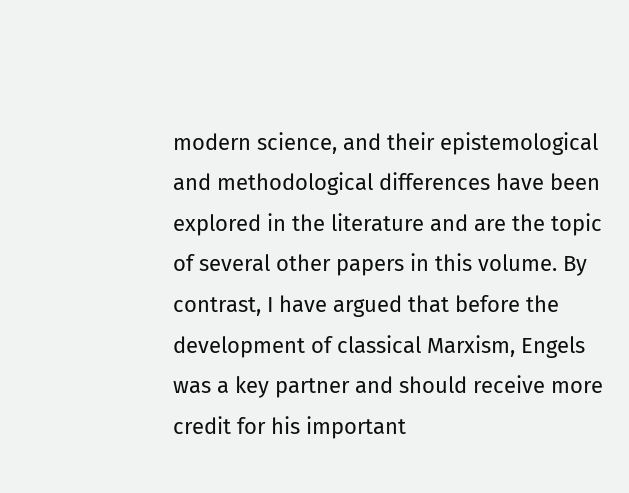modern science, and their epistemological and methodological differences have been explored in the literature and are the topic of several other papers in this volume. By contrast, I have argued that before the development of classical Marxism, Engels was a key partner and should receive more credit for his important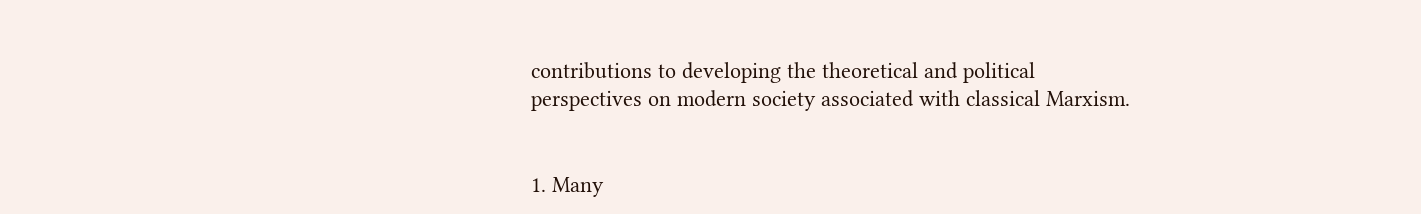contributions to developing the theoretical and political perspectives on modern society associated with classical Marxism.


1. Many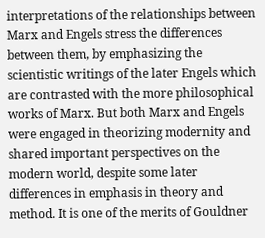interpretations of the relationships between Marx and Engels stress the differences between them, by emphasizing the scientistic writings of the later Engels which are contrasted with the more philosophical works of Marx. But both Marx and Engels were engaged in theorizing modernity and shared important perspectives on the modern world, despite some later differences in emphasis in theory and method. It is one of the merits of Gouldner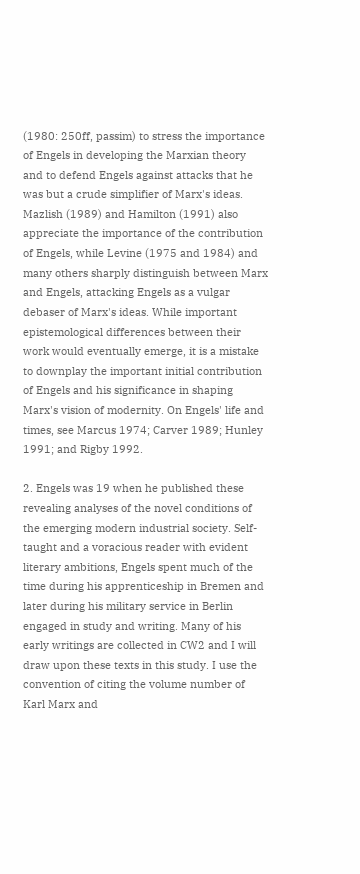(1980: 250ff, passim) to stress the importance of Engels in developing the Marxian theory and to defend Engels against attacks that he was but a crude simplifier of Marx's ideas. Mazlish (1989) and Hamilton (1991) also appreciate the importance of the contribution of Engels, while Levine (1975 and 1984) and many others sharply distinguish between Marx and Engels, attacking Engels as a vulgar debaser of Marx's ideas. While important epistemological differences between their work would eventually emerge, it is a mistake to downplay the important initial contribution of Engels and his significance in shaping Marx's vision of modernity. On Engels' life and times, see Marcus 1974; Carver 1989; Hunley 1991; and Rigby 1992.

2. Engels was 19 when he published these revealing analyses of the novel conditions of the emerging modern industrial society. Self-taught and a voracious reader with evident literary ambitions, Engels spent much of the time during his apprenticeship in Bremen and later during his military service in Berlin engaged in study and writing. Many of his early writings are collected in CW2 and I will draw upon these texts in this study. I use the convention of citing the volume number of Karl Marx and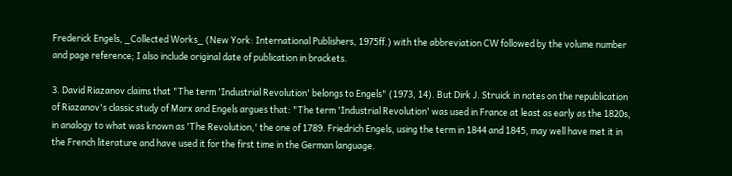Frederick Engels, _Collected Works_ (New York: International Publishers, 1975ff.) with the abbreviation CW followed by the volume number and page reference; I also include original date of publication in brackets.

3. David Riazanov claims that "The term 'Industrial Revolution' belongs to Engels" (1973, 14). But Dirk J. Struick in notes on the republication of Riazanov's classic study of Marx and Engels argues that: "The term 'Industrial Revolution' was used in France at least as early as the 1820s, in analogy to what was known as 'The Revolution,' the one of 1789. Friedrich Engels, using the term in 1844 and 1845, may well have met it in the French literature and have used it for the first time in the German language.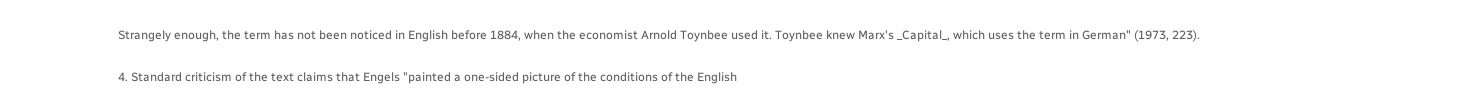Strangely enough, the term has not been noticed in English before 1884, when the economist Arnold Toynbee used it. Toynbee knew Marx's _Capital_, which uses the term in German" (1973, 223).

4. Standard criticism of the text claims that Engels "painted a one-sided picture of the conditions of the English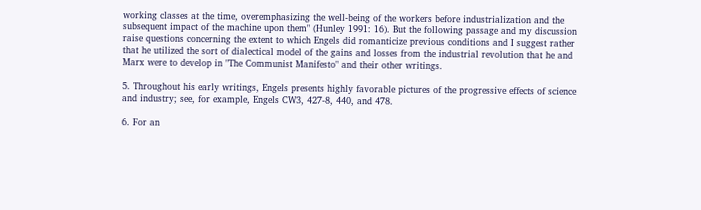working classes at the time, overemphasizing the well-being of the workers before industrialization and the subsequent impact of the machine upon them" (Hunley 1991: 16). But the following passage and my discussion raise questions concerning the extent to which Engels did romanticize previous conditions and I suggest rather that he utilized the sort of dialectical model of the gains and losses from the industrial revolution that he and Marx were to develop in "The Communist Manifesto" and their other writings.

5. Throughout his early writings, Engels presents highly favorable pictures of the progressive effects of science and industry; see, for example, Engels CW3, 427-8, 440, and 478.

6. For an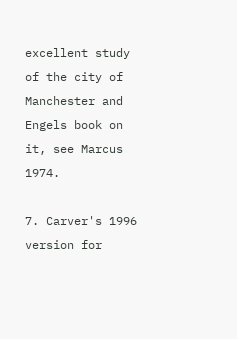excellent study of the city of Manchester and Engels book on it, see Marcus 1974.

7. Carver's 1996 version for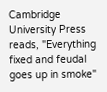Cambridge University Press reads, "Everything fixed and feudal goes up in smoke"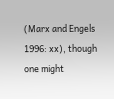(Marx and Engels 1996: xx), though one might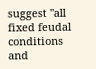suggest "all fixed feudal conditions and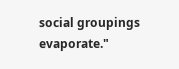social groupings evaporate."